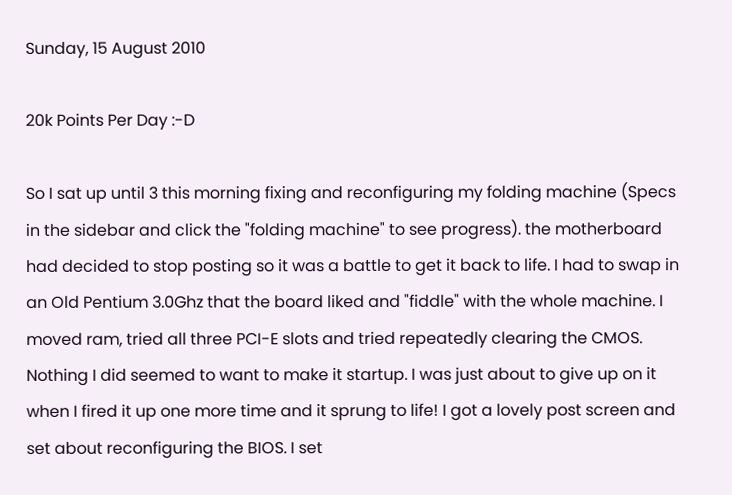Sunday, 15 August 2010

20k Points Per Day :-D

So I sat up until 3 this morning fixing and reconfiguring my folding machine (Specs in the sidebar and click the "folding machine" to see progress). the motherboard had decided to stop posting so it was a battle to get it back to life. I had to swap in an Old Pentium 3.0Ghz that the board liked and "fiddle" with the whole machine. I moved ram, tried all three PCI-E slots and tried repeatedly clearing the CMOS. Nothing I did seemed to want to make it startup. I was just about to give up on it when I fired it up one more time and it sprung to life! I got a lovely post screen and set about reconfiguring the BIOS. I set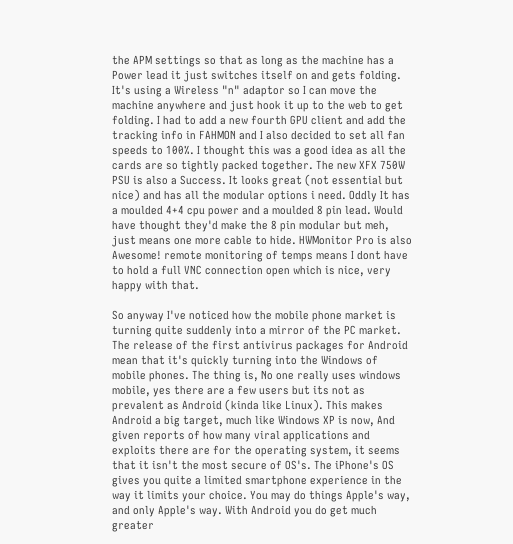the APM settings so that as long as the machine has a Power lead it just switches itself on and gets folding. It's using a Wireless "n" adaptor so I can move the machine anywhere and just hook it up to the web to get folding. I had to add a new fourth GPU client and add the tracking info in FAHMON and I also decided to set all fan speeds to 100%. I thought this was a good idea as all the cards are so tightly packed together. The new XFX 750W PSU is also a Success. It looks great (not essential but nice) and has all the modular options i need. Oddly It has a moulded 4+4 cpu power and a moulded 8 pin lead. Would have thought they'd make the 8 pin modular but meh, just means one more cable to hide. HWMonitor Pro is also Awesome! remote monitoring of temps means I dont have to hold a full VNC connection open which is nice, very happy with that.

So anyway I've noticed how the mobile phone market is turning quite suddenly into a mirror of the PC market. The release of the first antivirus packages for Android mean that it's quickly turning into the Windows of mobile phones. The thing is, No one really uses windows mobile, yes there are a few users but its not as prevalent as Android (kinda like Linux). This makes Android a big target, much like Windows XP is now, And given reports of how many viral applications and exploits there are for the operating system, it seems that it isn't the most secure of OS's. The iPhone's OS gives you quite a limited smartphone experience in the way it limits your choice. You may do things Apple's way, and only Apple's way. With Android you do get much greater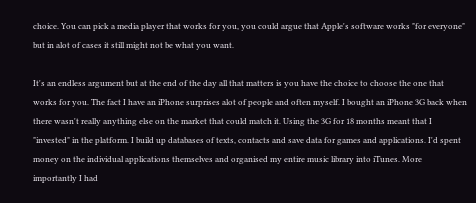choice. You can pick a media player that works for you, you could argue that Apple's software works "for everyone" but in alot of cases it still might not be what you want.

It's an endless argument but at the end of the day all that matters is you have the choice to choose the one that works for you. The fact I have an iPhone surprises alot of people and often myself. I bought an iPhone 3G back when there wasn't really anything else on the market that could match it. Using the 3G for 18 months meant that I "invested" in the platform. I build up databases of texts, contacts and save data for games and applications. I'd spent money on the individual applications themselves and organised my entire music library into iTunes. More importantly I had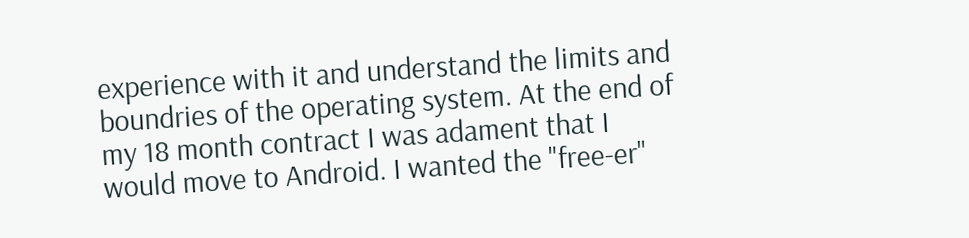experience with it and understand the limits and boundries of the operating system. At the end of my 18 month contract I was adament that I would move to Android. I wanted the "free-er"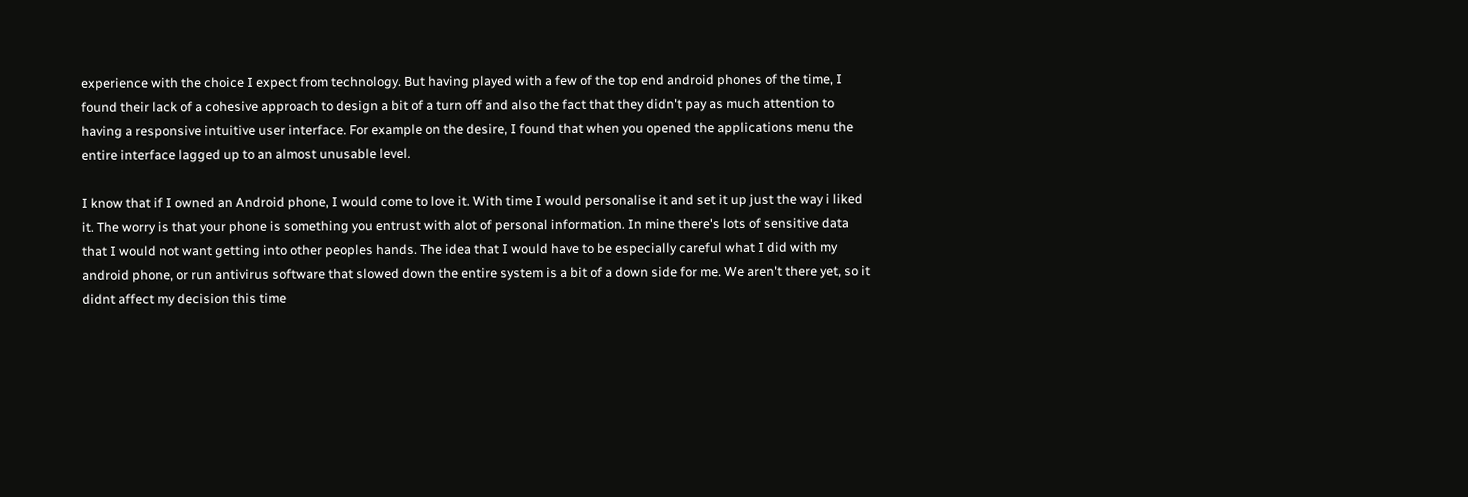experience with the choice I expect from technology. But having played with a few of the top end android phones of the time, I found their lack of a cohesive approach to design a bit of a turn off and also the fact that they didn't pay as much attention to having a responsive intuitive user interface. For example on the desire, I found that when you opened the applications menu the entire interface lagged up to an almost unusable level.

I know that if I owned an Android phone, I would come to love it. With time I would personalise it and set it up just the way i liked it. The worry is that your phone is something you entrust with alot of personal information. In mine there's lots of sensitive data that I would not want getting into other peoples hands. The idea that I would have to be especially careful what I did with my android phone, or run antivirus software that slowed down the entire system is a bit of a down side for me. We aren't there yet, so it didnt affect my decision this time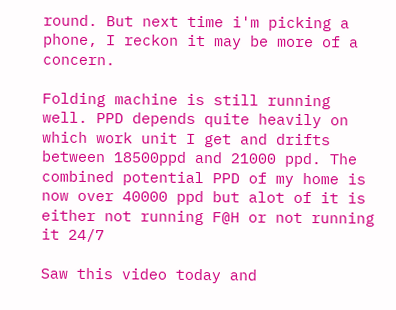round. But next time i'm picking a phone, I reckon it may be more of a concern.

Folding machine is still running well. PPD depends quite heavily on which work unit I get and drifts between 18500ppd and 21000 ppd. The combined potential PPD of my home is now over 40000 ppd but alot of it is either not running F@H or not running it 24/7

Saw this video today and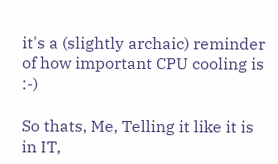it's a (slightly archaic) reminder of how important CPU cooling is :-)

So thats, Me, Telling it like it is in IT,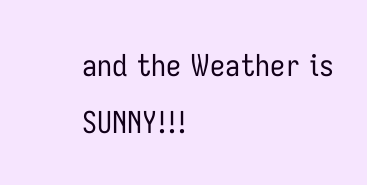and the Weather is SUNNY!!!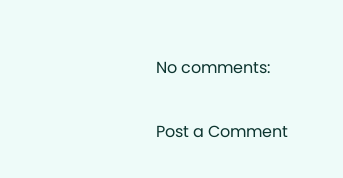No comments:

Post a Comment